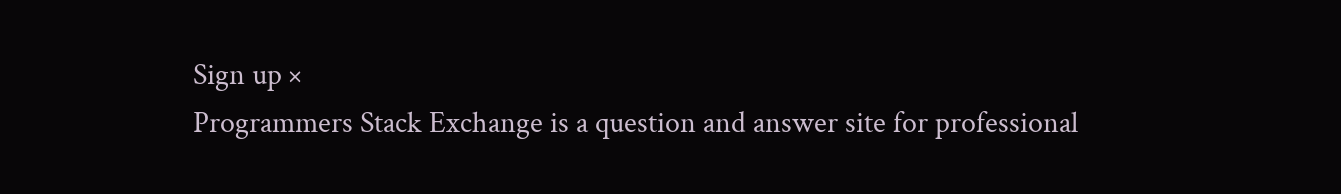Sign up ×
Programmers Stack Exchange is a question and answer site for professional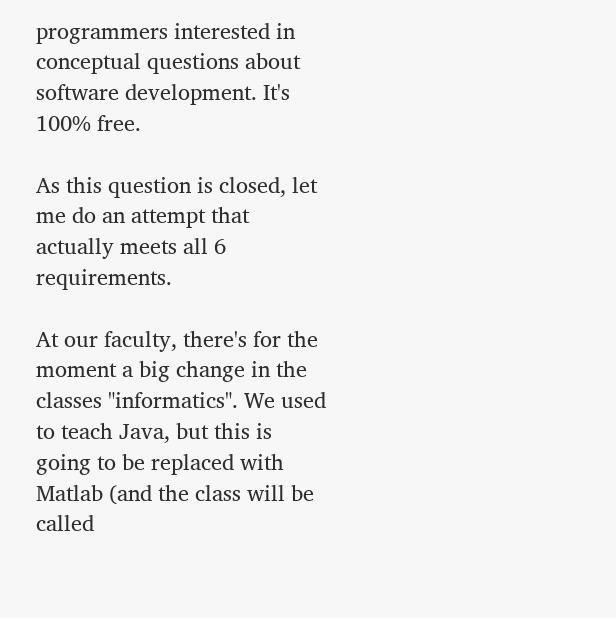programmers interested in conceptual questions about software development. It's 100% free.

As this question is closed, let me do an attempt that actually meets all 6 requirements.

At our faculty, there's for the moment a big change in the classes "informatics". We used to teach Java, but this is going to be replaced with Matlab (and the class will be called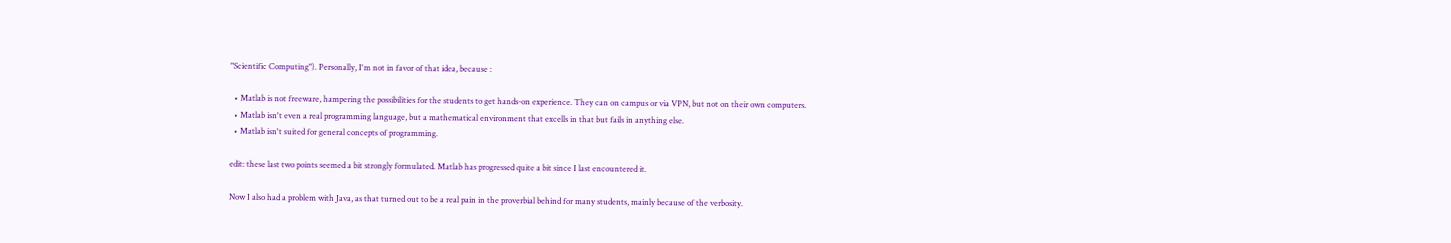"Scientific Computing"). Personally, I'm not in favor of that idea, because :

  • Matlab is not freeware, hampering the possibilities for the students to get hands-on experience. They can on campus or via VPN, but not on their own computers.
  • Matlab isn't even a real programming language, but a mathematical environment that excells in that but fails in anything else.
  • Matlab isn't suited for general concepts of programming.

edit: these last two points seemed a bit strongly formulated. Matlab has progressed quite a bit since I last encountered it.

Now I also had a problem with Java, as that turned out to be a real pain in the proverbial behind for many students, mainly because of the verbosity.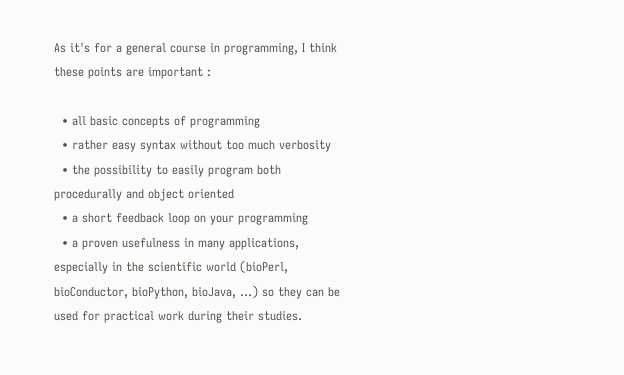As it's for a general course in programming, I think these points are important :

  • all basic concepts of programming
  • rather easy syntax without too much verbosity
  • the possibility to easily program both procedurally and object oriented
  • a short feedback loop on your programming
  • a proven usefulness in many applications, especially in the scientific world (bioPerl, bioConductor, bioPython, bioJava, ...) so they can be used for practical work during their studies.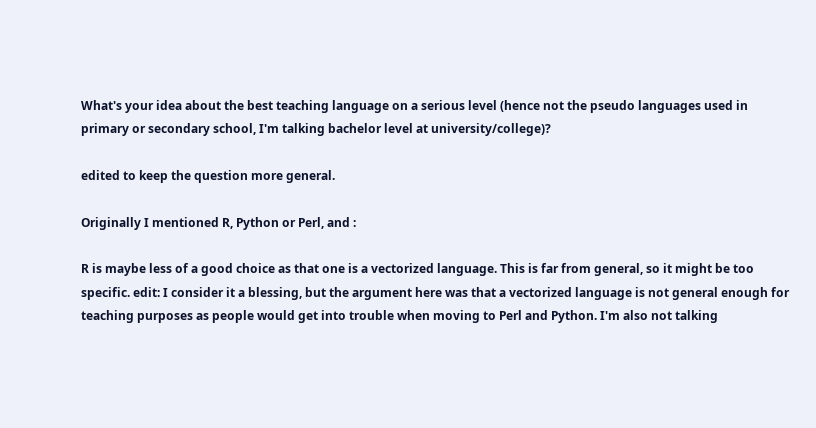What's your idea about the best teaching language on a serious level (hence not the pseudo languages used in primary or secondary school, I'm talking bachelor level at university/college)?

edited to keep the question more general.

Originally I mentioned R, Python or Perl, and :

R is maybe less of a good choice as that one is a vectorized language. This is far from general, so it might be too specific. edit: I consider it a blessing, but the argument here was that a vectorized language is not general enough for teaching purposes as people would get into trouble when moving to Perl and Python. I'm also not talking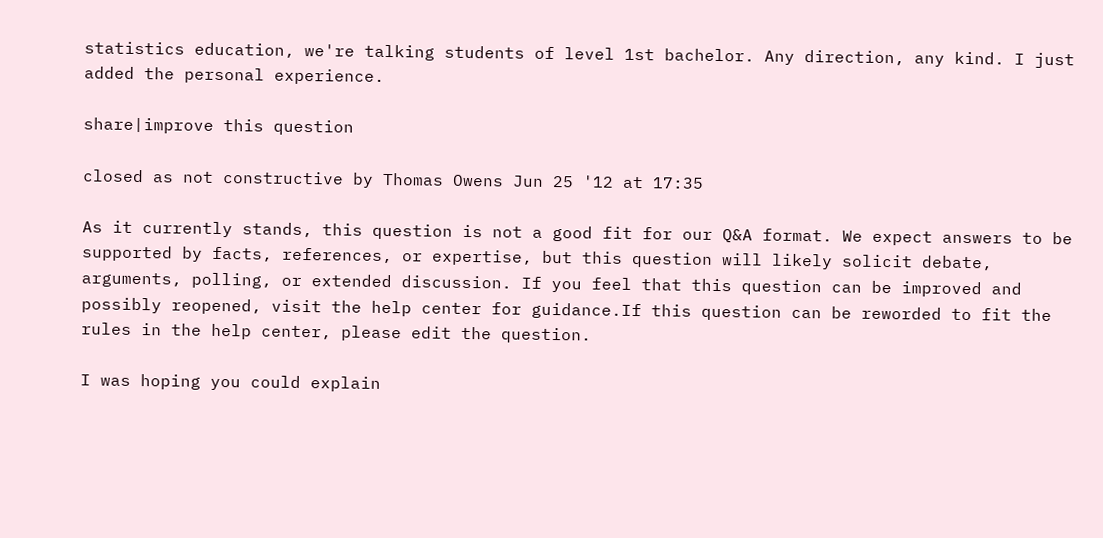statistics education, we're talking students of level 1st bachelor. Any direction, any kind. I just added the personal experience.

share|improve this question

closed as not constructive by Thomas Owens Jun 25 '12 at 17:35

As it currently stands, this question is not a good fit for our Q&A format. We expect answers to be supported by facts, references, or expertise, but this question will likely solicit debate, arguments, polling, or extended discussion. If you feel that this question can be improved and possibly reopened, visit the help center for guidance.If this question can be reworded to fit the rules in the help center, please edit the question.

I was hoping you could explain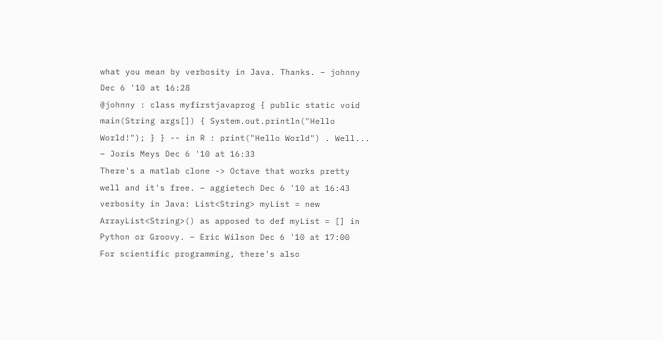what you mean by verbosity in Java. Thanks. – johnny Dec 6 '10 at 16:28
@johnny : class myfirstjavaprog { public static void main(String args[]) { System.out.println("Hello World!"); } } -- in R : print("Hello World") . Well... – Joris Meys Dec 6 '10 at 16:33
There's a matlab clone -> Octave that works pretty well and it's free. – aggietech Dec 6 '10 at 16:43
verbosity in Java: List<String> myList = new ArrayList<String>() as apposed to def myList = [] in Python or Groovy. – Eric Wilson Dec 6 '10 at 17:00
For scientific programming, there's also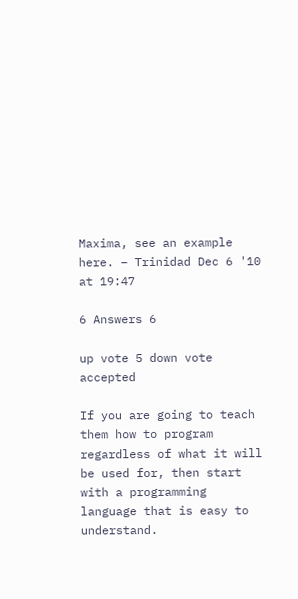Maxima, see an example here. – Trinidad Dec 6 '10 at 19:47

6 Answers 6

up vote 5 down vote accepted

If you are going to teach them how to program regardless of what it will be used for, then start with a programming language that is easy to understand.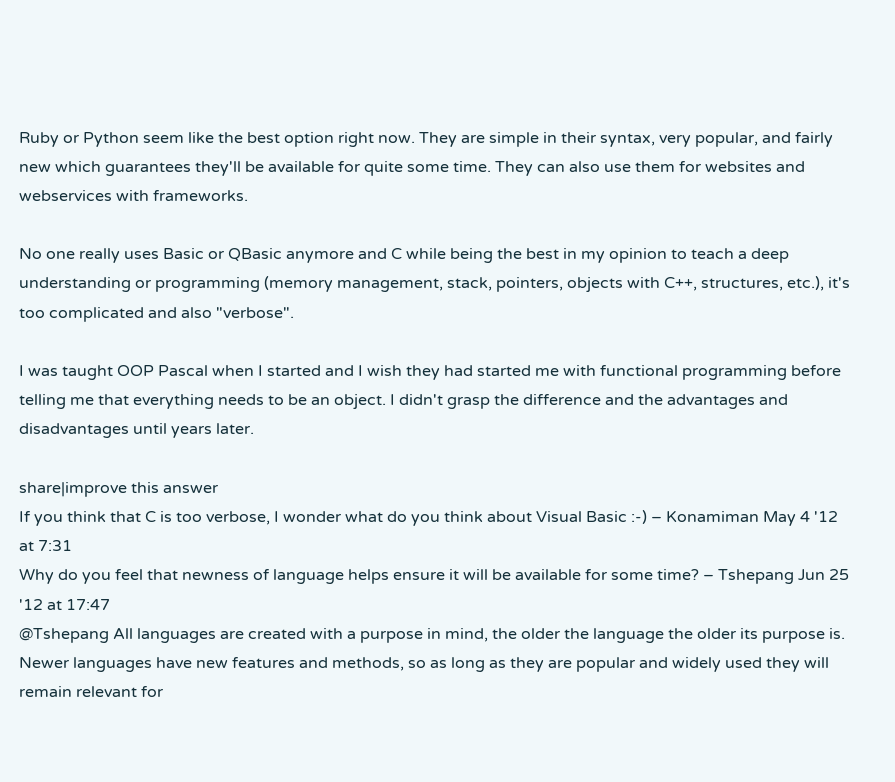Ruby or Python seem like the best option right now. They are simple in their syntax, very popular, and fairly new which guarantees they'll be available for quite some time. They can also use them for websites and webservices with frameworks.

No one really uses Basic or QBasic anymore and C while being the best in my opinion to teach a deep understanding or programming (memory management, stack, pointers, objects with C++, structures, etc.), it's too complicated and also "verbose".

I was taught OOP Pascal when I started and I wish they had started me with functional programming before telling me that everything needs to be an object. I didn't grasp the difference and the advantages and disadvantages until years later.

share|improve this answer
If you think that C is too verbose, I wonder what do you think about Visual Basic :-) – Konamiman May 4 '12 at 7:31
Why do you feel that newness of language helps ensure it will be available for some time? – Tshepang Jun 25 '12 at 17:47
@Tshepang All languages are created with a purpose in mind, the older the language the older its purpose is. Newer languages have new features and methods, so as long as they are popular and widely used they will remain relevant for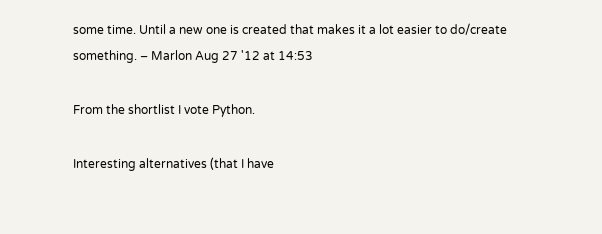some time. Until a new one is created that makes it a lot easier to do/create something. – Marlon Aug 27 '12 at 14:53

From the shortlist I vote Python.

Interesting alternatives (that I have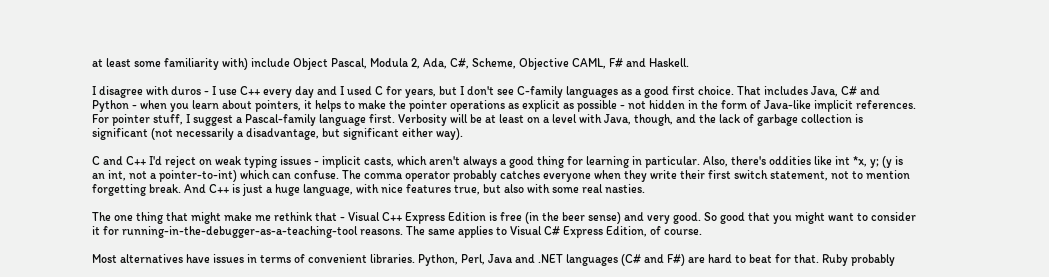at least some familiarity with) include Object Pascal, Modula 2, Ada, C#, Scheme, Objective CAML, F# and Haskell.

I disagree with duros - I use C++ every day and I used C for years, but I don't see C-family languages as a good first choice. That includes Java, C# and Python - when you learn about pointers, it helps to make the pointer operations as explicit as possible - not hidden in the form of Java-like implicit references. For pointer stuff, I suggest a Pascal-family language first. Verbosity will be at least on a level with Java, though, and the lack of garbage collection is significant (not necessarily a disadvantage, but significant either way).

C and C++ I'd reject on weak typing issues - implicit casts, which aren't always a good thing for learning in particular. Also, there's oddities like int *x, y; (y is an int, not a pointer-to-int) which can confuse. The comma operator probably catches everyone when they write their first switch statement, not to mention forgetting break. And C++ is just a huge language, with nice features true, but also with some real nasties.

The one thing that might make me rethink that - Visual C++ Express Edition is free (in the beer sense) and very good. So good that you might want to consider it for running-in-the-debugger-as-a-teaching-tool reasons. The same applies to Visual C# Express Edition, of course.

Most alternatives have issues in terms of convenient libraries. Python, Perl, Java and .NET languages (C# and F#) are hard to beat for that. Ruby probably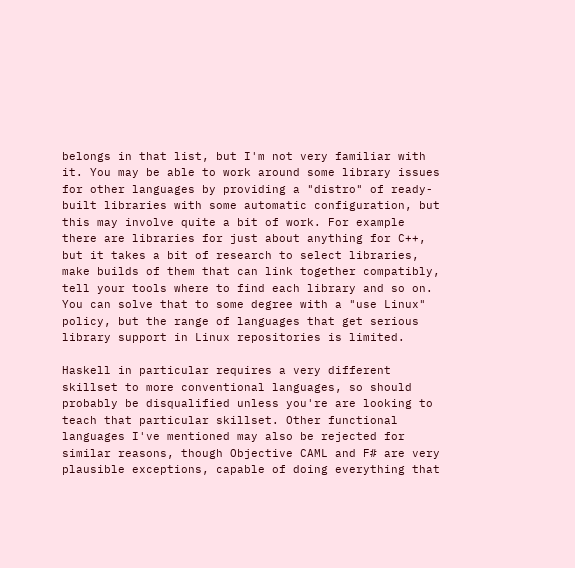belongs in that list, but I'm not very familiar with it. You may be able to work around some library issues for other languages by providing a "distro" of ready-built libraries with some automatic configuration, but this may involve quite a bit of work. For example there are libraries for just about anything for C++, but it takes a bit of research to select libraries, make builds of them that can link together compatibly, tell your tools where to find each library and so on. You can solve that to some degree with a "use Linux" policy, but the range of languages that get serious library support in Linux repositories is limited.

Haskell in particular requires a very different skillset to more conventional languages, so should probably be disqualified unless you're are looking to teach that particular skillset. Other functional languages I've mentioned may also be rejected for similar reasons, though Objective CAML and F# are very plausible exceptions, capable of doing everything that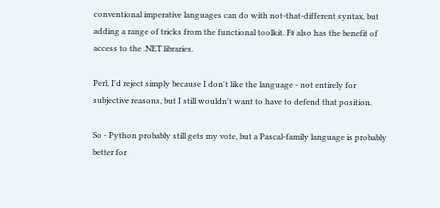conventional imperative languages can do with not-that-different syntax, but adding a range of tricks from the functional toolkit. F# also has the benefit of access to the .NET libraries.

Perl, I'd reject simply because I don't like the language - not entirely for subjective reasons, but I still wouldn't want to have to defend that position.

So - Python probably still gets my vote, but a Pascal-family language is probably better for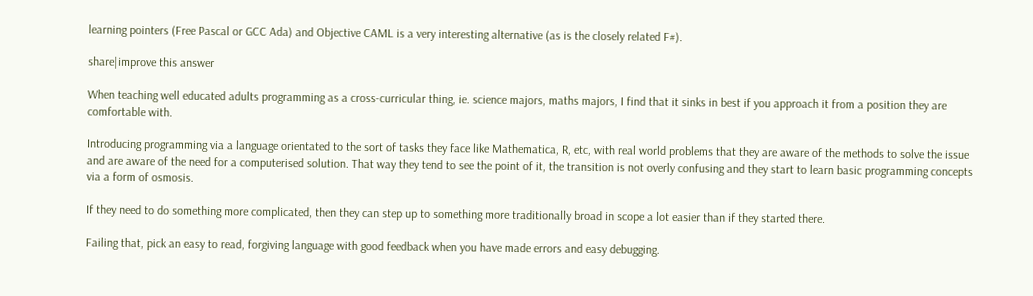learning pointers (Free Pascal or GCC Ada) and Objective CAML is a very interesting alternative (as is the closely related F#).

share|improve this answer

When teaching well educated adults programming as a cross-curricular thing, ie. science majors, maths majors, I find that it sinks in best if you approach it from a position they are comfortable with.

Introducing programming via a language orientated to the sort of tasks they face like Mathematica, R, etc, with real world problems that they are aware of the methods to solve the issue and are aware of the need for a computerised solution. That way they tend to see the point of it, the transition is not overly confusing and they start to learn basic programming concepts via a form of osmosis.

If they need to do something more complicated, then they can step up to something more traditionally broad in scope a lot easier than if they started there.

Failing that, pick an easy to read, forgiving language with good feedback when you have made errors and easy debugging.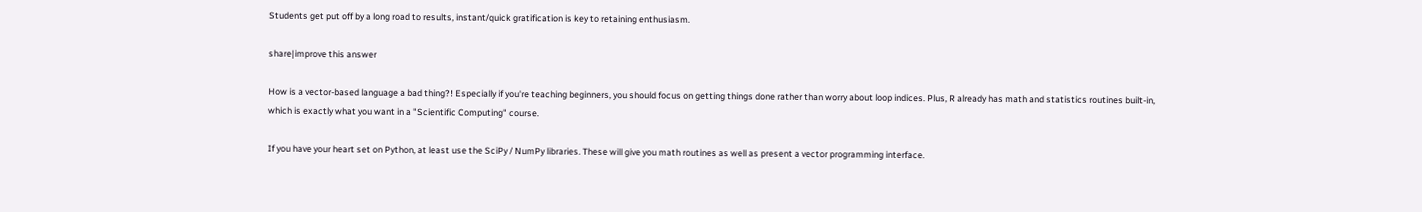Students get put off by a long road to results, instant/quick gratification is key to retaining enthusiasm.

share|improve this answer

How is a vector-based language a bad thing?! Especially if you're teaching beginners, you should focus on getting things done rather than worry about loop indices. Plus, R already has math and statistics routines built-in, which is exactly what you want in a "Scientific Computing" course.

If you have your heart set on Python, at least use the SciPy / NumPy libraries. These will give you math routines as well as present a vector programming interface.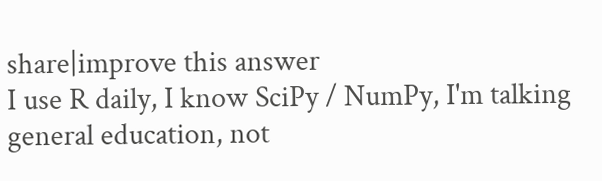share|improve this answer
I use R daily, I know SciPy / NumPy, I'm talking general education, not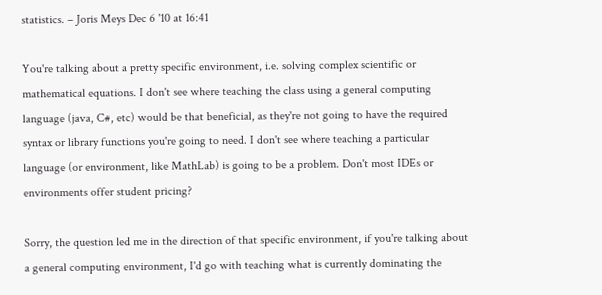statistics. – Joris Meys Dec 6 '10 at 16:41

You're talking about a pretty specific environment, i.e. solving complex scientific or mathematical equations. I don't see where teaching the class using a general computing language (java, C#, etc) would be that beneficial, as they're not going to have the required syntax or library functions you're going to need. I don't see where teaching a particular language (or environment, like MathLab) is going to be a problem. Don't most IDEs or environments offer student pricing?

Sorry, the question led me in the direction of that specific environment, if you're talking about a general computing environment, I'd go with teaching what is currently dominating the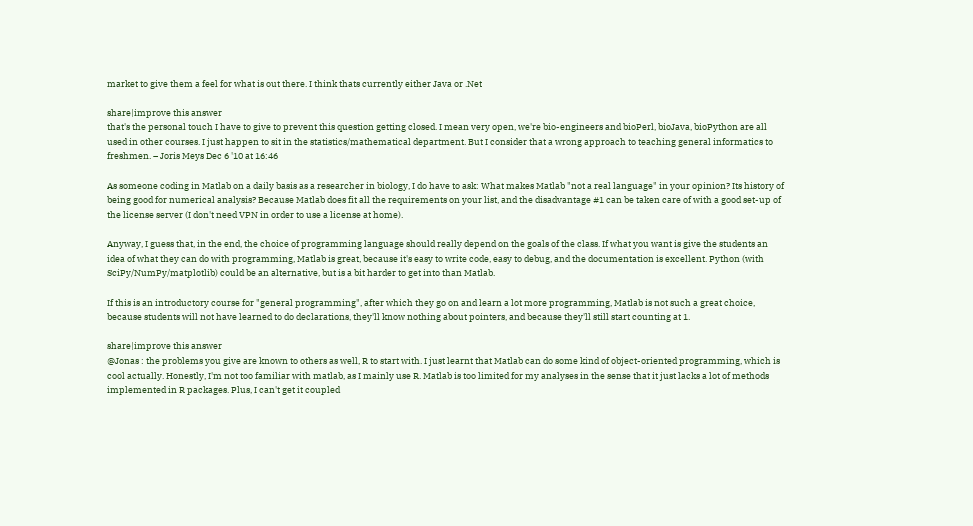market to give them a feel for what is out there. I think thats currently either Java or .Net

share|improve this answer
that's the personal touch I have to give to prevent this question getting closed. I mean very open, we're bio-engineers and bioPerl, bioJava, bioPython are all used in other courses. I just happen to sit in the statistics/mathematical department. But I consider that a wrong approach to teaching general informatics to freshmen. – Joris Meys Dec 6 '10 at 16:46

As someone coding in Matlab on a daily basis as a researcher in biology, I do have to ask: What makes Matlab "not a real language" in your opinion? Its history of being good for numerical analysis? Because Matlab does fit all the requirements on your list, and the disadvantage #1 can be taken care of with a good set-up of the license server (I don't need VPN in order to use a license at home).

Anyway, I guess that, in the end, the choice of programming language should really depend on the goals of the class. If what you want is give the students an idea of what they can do with programming, Matlab is great, because it's easy to write code, easy to debug, and the documentation is excellent. Python (with SciPy/NumPy/matplotlib) could be an alternative, but is a bit harder to get into than Matlab.

If this is an introductory course for "general programming", after which they go on and learn a lot more programming, Matlab is not such a great choice, because students will not have learned to do declarations, they'll know nothing about pointers, and because they'll still start counting at 1.

share|improve this answer
@Jonas : the problems you give are known to others as well, R to start with. I just learnt that Matlab can do some kind of object-oriented programming, which is cool actually. Honestly, I'm not too familiar with matlab, as I mainly use R. Matlab is too limited for my analyses in the sense that it just lacks a lot of methods implemented in R packages. Plus, I can't get it coupled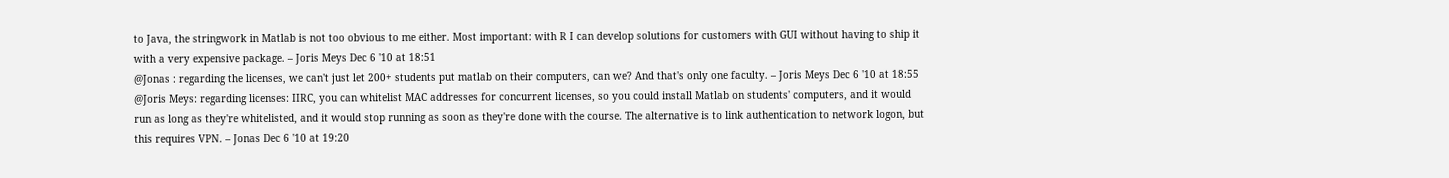to Java, the stringwork in Matlab is not too obvious to me either. Most important: with R I can develop solutions for customers with GUI without having to ship it with a very expensive package. – Joris Meys Dec 6 '10 at 18:51
@Jonas : regarding the licenses, we can't just let 200+ students put matlab on their computers, can we? And that's only one faculty. – Joris Meys Dec 6 '10 at 18:55
@Joris Meys: regarding licenses: IIRC, you can whitelist MAC addresses for concurrent licenses, so you could install Matlab on students' computers, and it would run as long as they're whitelisted, and it would stop running as soon as they're done with the course. The alternative is to link authentication to network logon, but this requires VPN. – Jonas Dec 6 '10 at 19:20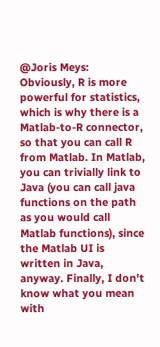@Joris Meys: Obviously, R is more powerful for statistics, which is why there is a Matlab-to-R connector, so that you can call R from Matlab. In Matlab, you can trivially link to Java (you can call java functions on the path as you would call Matlab functions), since the Matlab UI is written in Java, anyway. Finally, I don't know what you mean with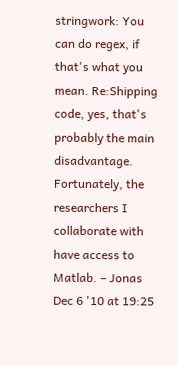stringwork: You can do regex, if that's what you mean. Re:Shipping code, yes, that's probably the main disadvantage. Fortunately, the researchers I collaborate with have access to Matlab. – Jonas Dec 6 '10 at 19:25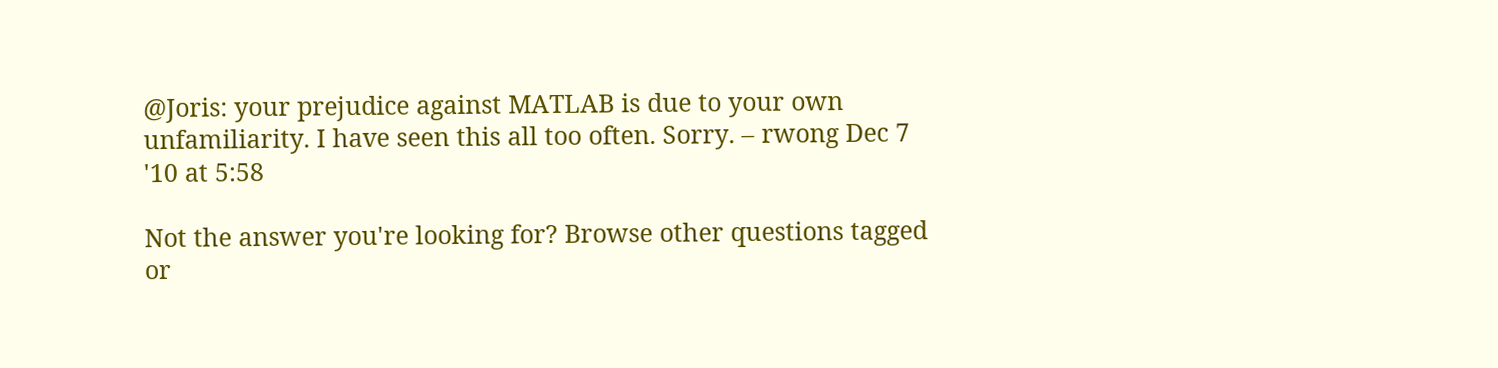@Joris: your prejudice against MATLAB is due to your own unfamiliarity. I have seen this all too often. Sorry. – rwong Dec 7 '10 at 5:58

Not the answer you're looking for? Browse other questions tagged or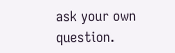ask your own question.